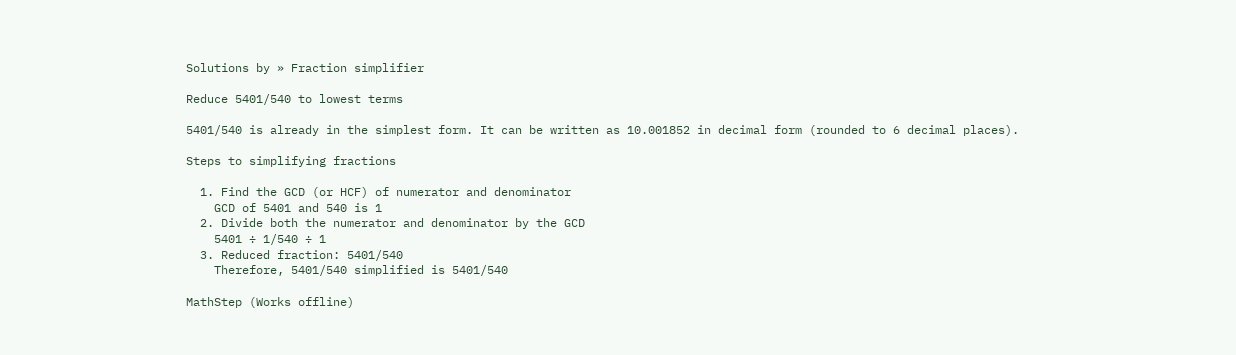Solutions by » Fraction simplifier

Reduce 5401/540 to lowest terms

5401/540 is already in the simplest form. It can be written as 10.001852 in decimal form (rounded to 6 decimal places).

Steps to simplifying fractions

  1. Find the GCD (or HCF) of numerator and denominator
    GCD of 5401 and 540 is 1
  2. Divide both the numerator and denominator by the GCD
    5401 ÷ 1/540 ÷ 1
  3. Reduced fraction: 5401/540
    Therefore, 5401/540 simplified is 5401/540

MathStep (Works offline)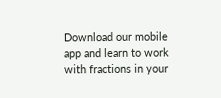Download our mobile app and learn to work with fractions in your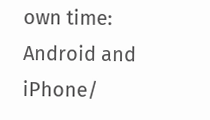own time:
Android and iPhone/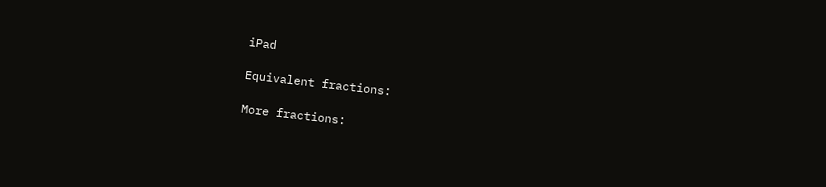iPad

Equivalent fractions:

More fractions: